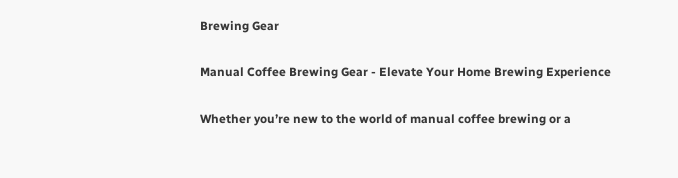Brewing Gear

Manual Coffee Brewing Gear - Elevate Your Home Brewing Experience

Whether you’re new to the world of manual coffee brewing or a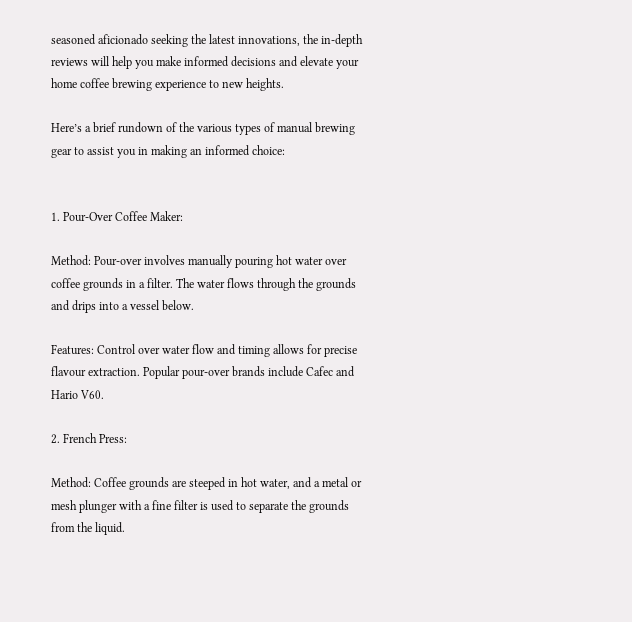seasoned aficionado seeking the latest innovations, the in-depth reviews will help you make informed decisions and elevate your home coffee brewing experience to new heights.

Here’s a brief rundown of the various types of manual brewing gear to assist you in making an informed choice:


1. Pour-Over Coffee Maker:

Method: Pour-over involves manually pouring hot water over coffee grounds in a filter. The water flows through the grounds and drips into a vessel below.

Features: Control over water flow and timing allows for precise flavour extraction. Popular pour-over brands include Cafec and Hario V60.

2. French Press:

Method: Coffee grounds are steeped in hot water, and a metal or mesh plunger with a fine filter is used to separate the grounds from the liquid.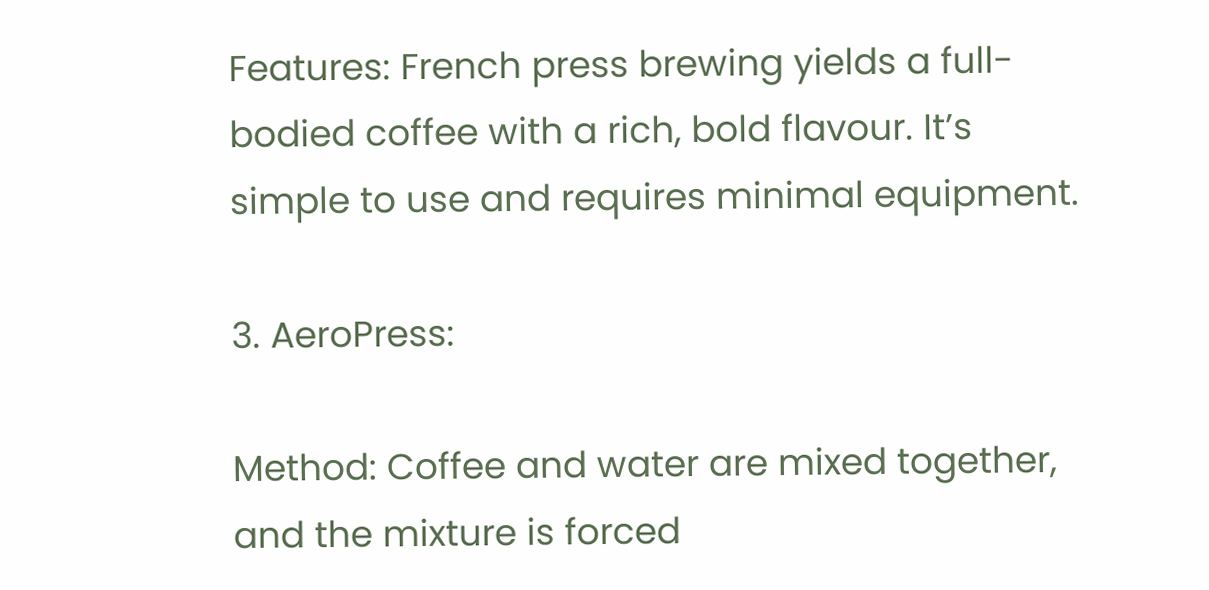Features: French press brewing yields a full-bodied coffee with a rich, bold flavour. It’s simple to use and requires minimal equipment.

3. AeroPress:

Method: Coffee and water are mixed together, and the mixture is forced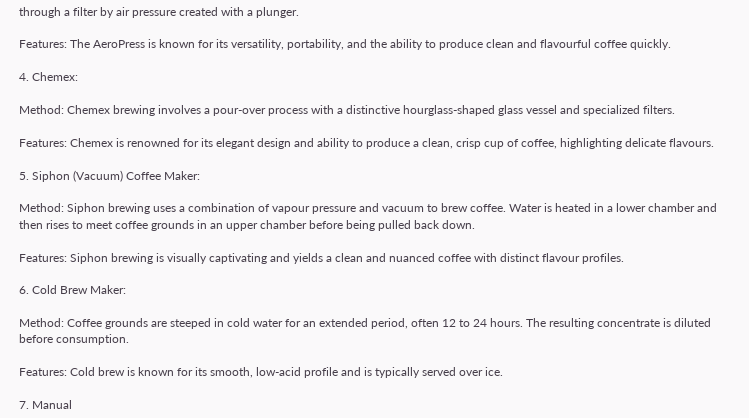through a filter by air pressure created with a plunger.

Features: The AeroPress is known for its versatility, portability, and the ability to produce clean and flavourful coffee quickly.

4. Chemex:

Method: Chemex brewing involves a pour-over process with a distinctive hourglass-shaped glass vessel and specialized filters.

Features: Chemex is renowned for its elegant design and ability to produce a clean, crisp cup of coffee, highlighting delicate flavours.

5. Siphon (Vacuum) Coffee Maker:

Method: Siphon brewing uses a combination of vapour pressure and vacuum to brew coffee. Water is heated in a lower chamber and then rises to meet coffee grounds in an upper chamber before being pulled back down.

Features: Siphon brewing is visually captivating and yields a clean and nuanced coffee with distinct flavour profiles.

6. Cold Brew Maker:

Method: Coffee grounds are steeped in cold water for an extended period, often 12 to 24 hours. The resulting concentrate is diluted before consumption.

Features: Cold brew is known for its smooth, low-acid profile and is typically served over ice.

7. Manual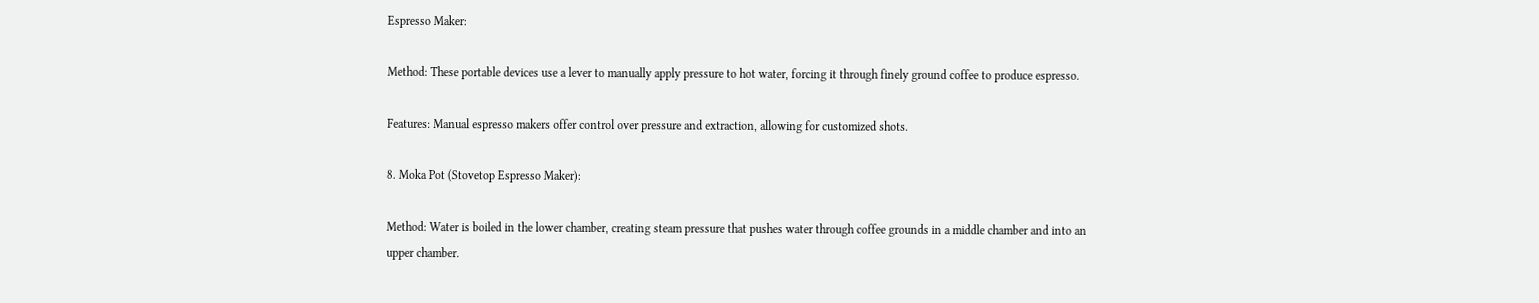Espresso Maker:

Method: These portable devices use a lever to manually apply pressure to hot water, forcing it through finely ground coffee to produce espresso.

Features: Manual espresso makers offer control over pressure and extraction, allowing for customized shots.

8. Moka Pot (Stovetop Espresso Maker):

Method: Water is boiled in the lower chamber, creating steam pressure that pushes water through coffee grounds in a middle chamber and into an upper chamber.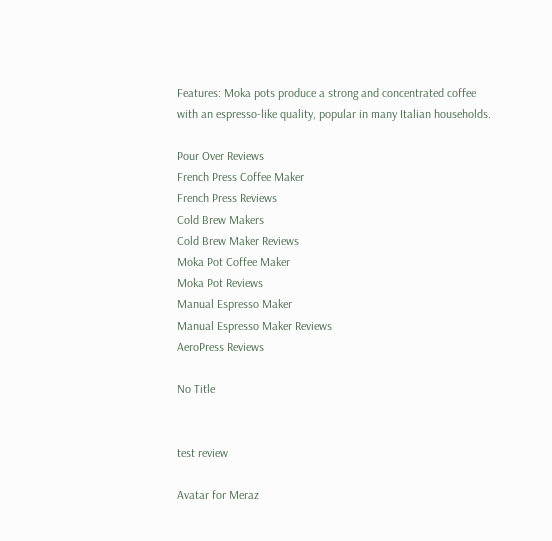Features: Moka pots produce a strong and concentrated coffee with an espresso-like quality, popular in many Italian households.

Pour Over Reviews
French Press Coffee Maker
French Press Reviews
Cold Brew Makers
Cold Brew Maker Reviews
Moka Pot Coffee Maker
Moka Pot Reviews
Manual Espresso Maker
Manual Espresso Maker Reviews
AeroPress Reviews

No Title


test review

Avatar for Meraz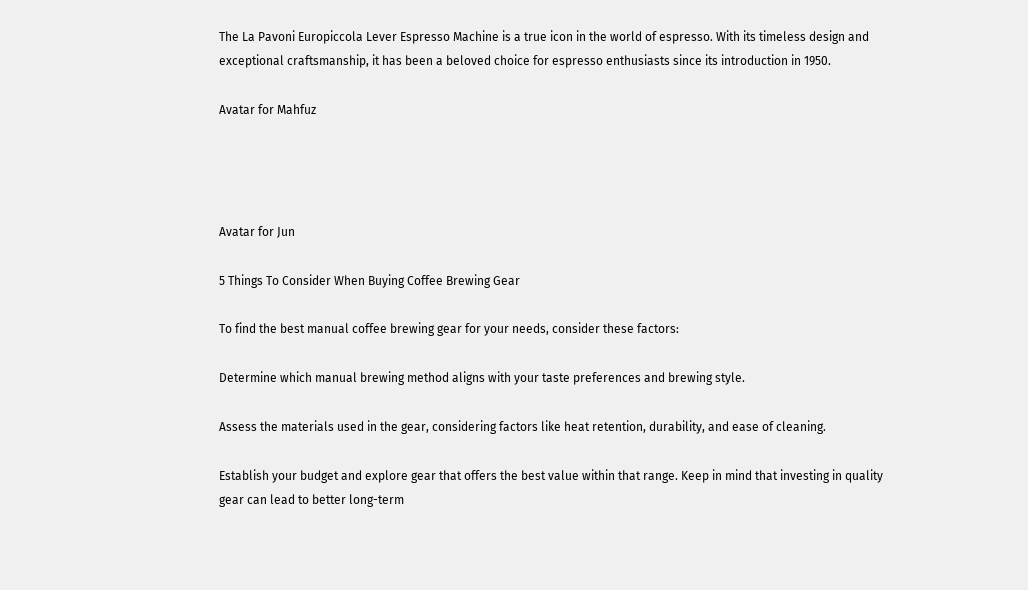The La Pavoni Europiccola Lever Espresso Machine is a true icon in the world of espresso. With its timeless design and exceptional craftsmanship, it has been a beloved choice for espresso enthusiasts since its introduction in 1950.

Avatar for Mahfuz




Avatar for Jun

5 Things To Consider When Buying Coffee Brewing Gear

To find the best manual coffee brewing gear for your needs, consider these factors:

Determine which manual brewing method aligns with your taste preferences and brewing style.

Assess the materials used in the gear, considering factors like heat retention, durability, and ease of cleaning.

Establish your budget and explore gear that offers the best value within that range. Keep in mind that investing in quality gear can lead to better long-term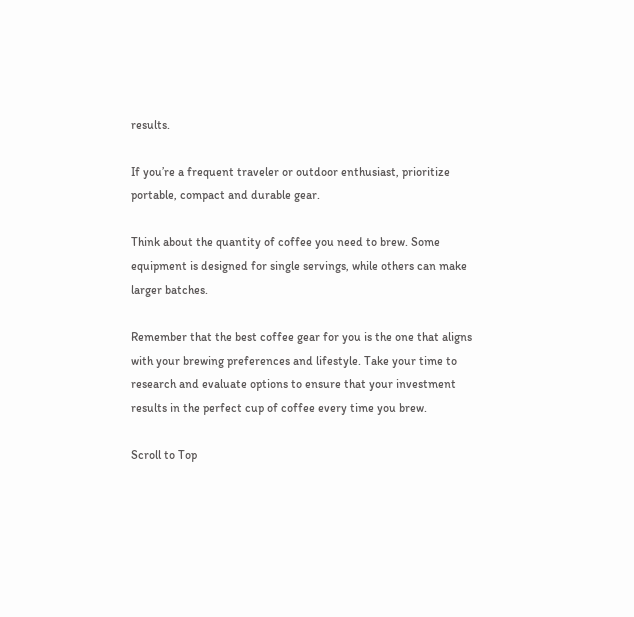results.

If you’re a frequent traveler or outdoor enthusiast, prioritize portable, compact and durable gear.

Think about the quantity of coffee you need to brew. Some equipment is designed for single servings, while others can make larger batches.

Remember that the best coffee gear for you is the one that aligns with your brewing preferences and lifestyle. Take your time to research and evaluate options to ensure that your investment results in the perfect cup of coffee every time you brew.

Scroll to Top